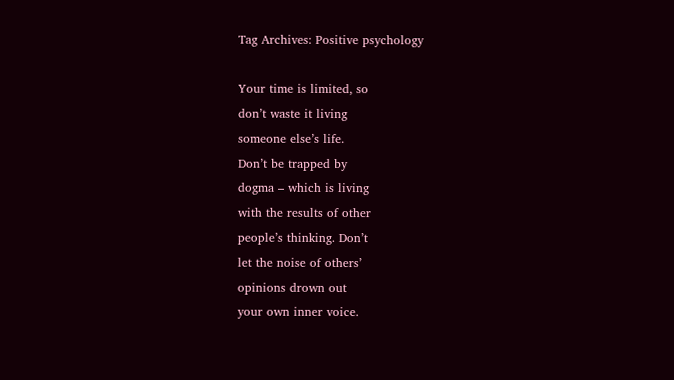Tag Archives: Positive psychology

Your time is limited, so
don’t waste it living
someone else’s life.
Don’t be trapped by
dogma – which is living
with the results of other
people’s thinking. Don’t
let the noise of others’
opinions drown out
your own inner voice.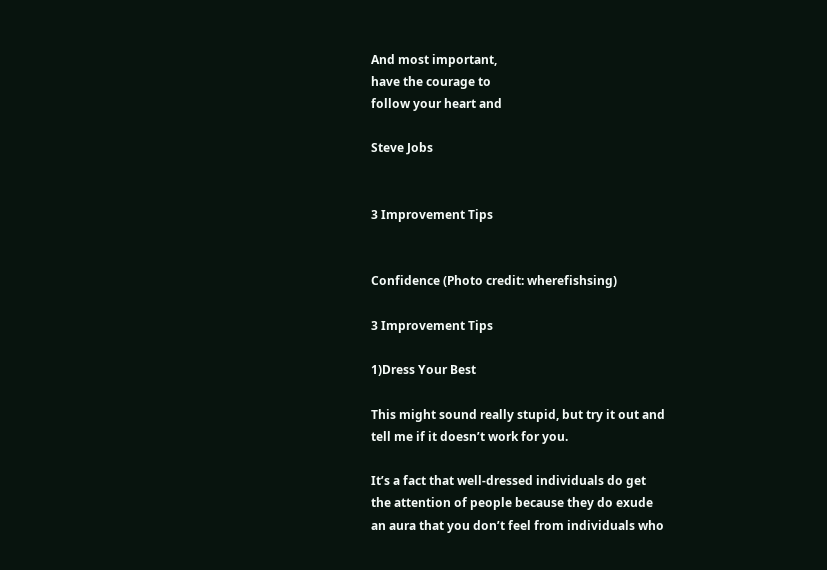And most important,
have the courage to
follow your heart and

Steve Jobs


3 Improvement Tips


Confidence (Photo credit: wherefishsing)

3 Improvement Tips

1)Dress Your Best

This might sound really stupid, but try it out and
tell me if it doesn’t work for you.

It’s a fact that well-dressed individuals do get
the attention of people because they do exude
an aura that you don’t feel from individuals who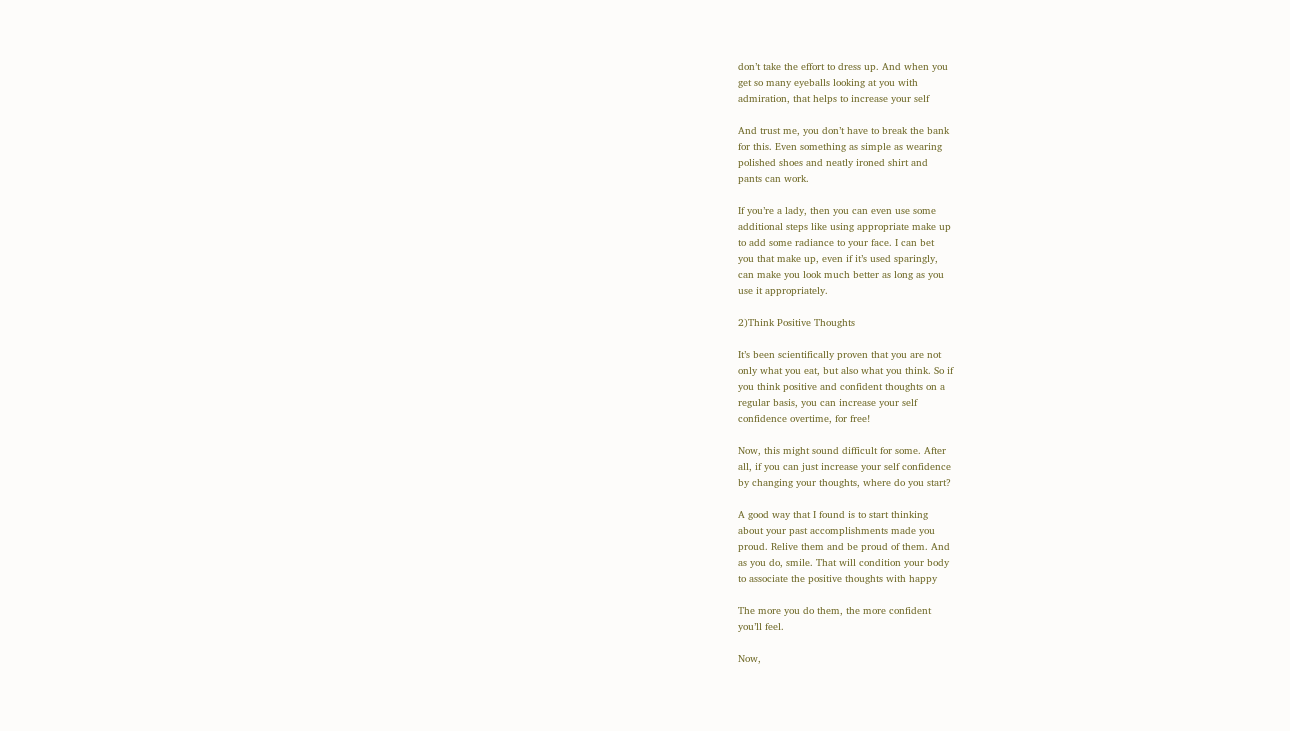don’t take the effort to dress up. And when you
get so many eyeballs looking at you with
admiration, that helps to increase your self

And trust me, you don’t have to break the bank
for this. Even something as simple as wearing
polished shoes and neatly ironed shirt and
pants can work.

If you’re a lady, then you can even use some
additional steps like using appropriate make up
to add some radiance to your face. I can bet
you that make up, even if it’s used sparingly,
can make you look much better as long as you
use it appropriately.

2)Think Positive Thoughts

It’s been scientifically proven that you are not
only what you eat, but also what you think. So if
you think positive and confident thoughts on a
regular basis, you can increase your self
confidence overtime, for free!

Now, this might sound difficult for some. After
all, if you can just increase your self confidence
by changing your thoughts, where do you start?

A good way that I found is to start thinking
about your past accomplishments made you
proud. Relive them and be proud of them. And
as you do, smile. That will condition your body
to associate the positive thoughts with happy

The more you do them, the more confident
you’ll feel.

Now,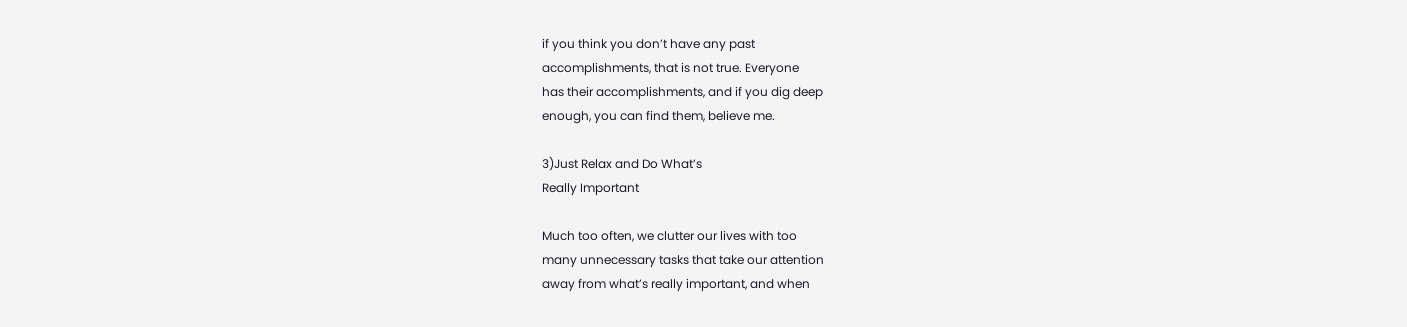if you think you don’t have any past
accomplishments, that is not true. Everyone
has their accomplishments, and if you dig deep
enough, you can find them, believe me.

3)Just Relax and Do What’s
Really Important

Much too often, we clutter our lives with too
many unnecessary tasks that take our attention
away from what’s really important, and when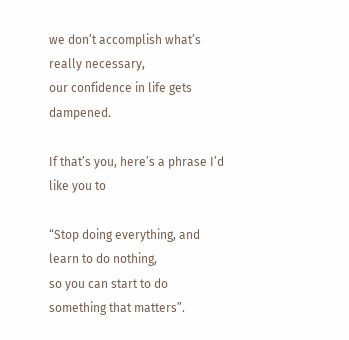we don’t accomplish what’s really necessary,
our confidence in life gets dampened.

If that’s you, here’s a phrase I’d like you to

“Stop doing everything, and learn to do nothing,
so you can start to do something that matters”.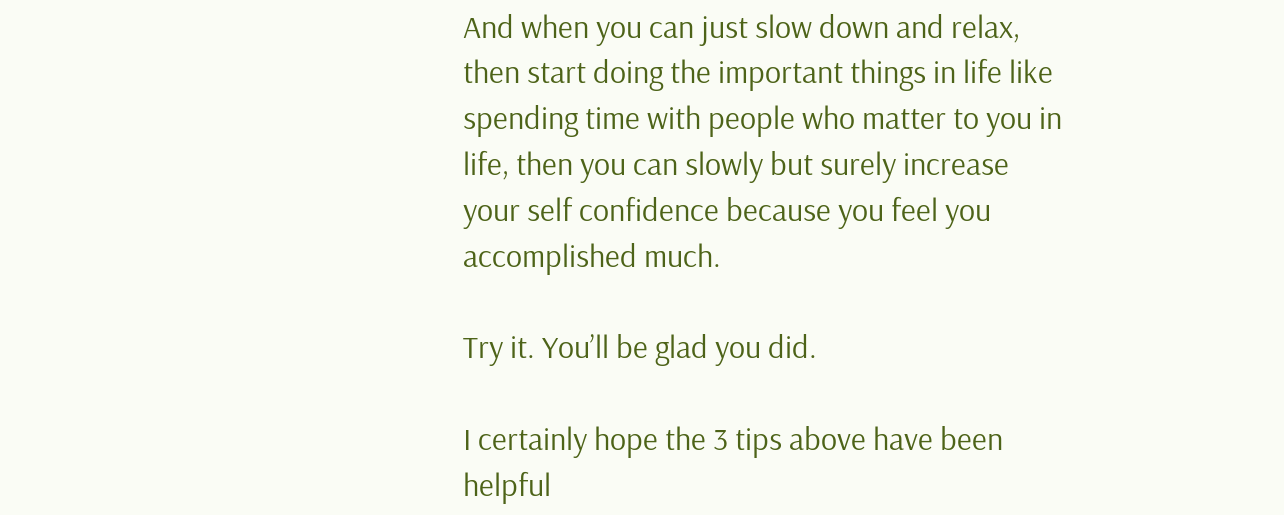And when you can just slow down and relax,
then start doing the important things in life like
spending time with people who matter to you in
life, then you can slowly but surely increase
your self confidence because you feel you
accomplished much.

Try it. You’ll be glad you did.

I certainly hope the 3 tips above have been
helpful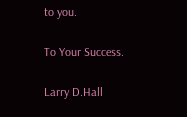to you.

To Your Success.

Larry D.Hall